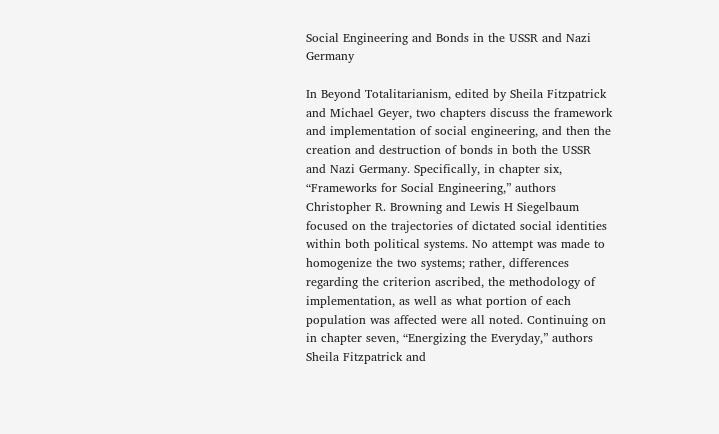Social Engineering and Bonds in the USSR and Nazi Germany

In Beyond Totalitarianism, edited by Sheila Fitzpatrick and Michael Geyer, two chapters discuss the framework and implementation of social engineering, and then the creation and destruction of bonds in both the USSR and Nazi Germany. Specifically, in chapter six, “Frameworks for Social Engineering,” authors Christopher R. Browning and Lewis H Siegelbaum focused on the trajectories of dictated social identities within both political systems. No attempt was made to homogenize the two systems; rather, differences regarding the criterion ascribed, the methodology of implementation, as well as what portion of each population was affected were all noted. Continuing on in chapter seven, “Energizing the Everyday,” authors Sheila Fitzpatrick and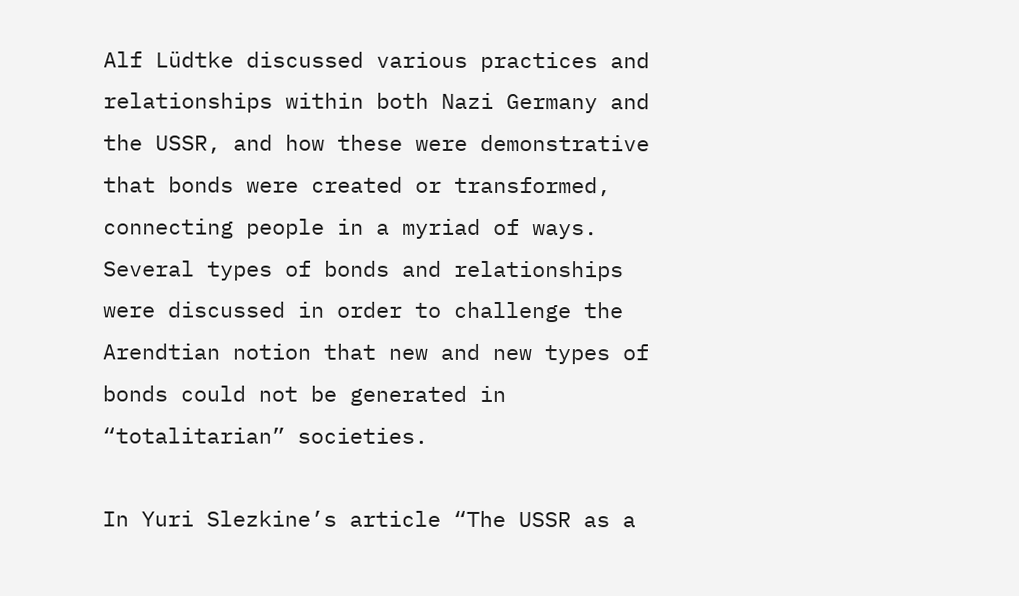Alf Lüdtke discussed various practices and relationships within both Nazi Germany and the USSR, and how these were demonstrative that bonds were created or transformed, connecting people in a myriad of ways. Several types of bonds and relationships were discussed in order to challenge the Arendtian notion that new and new types of bonds could not be generated in “totalitarian” societies.

In Yuri Slezkine’s article “The USSR as a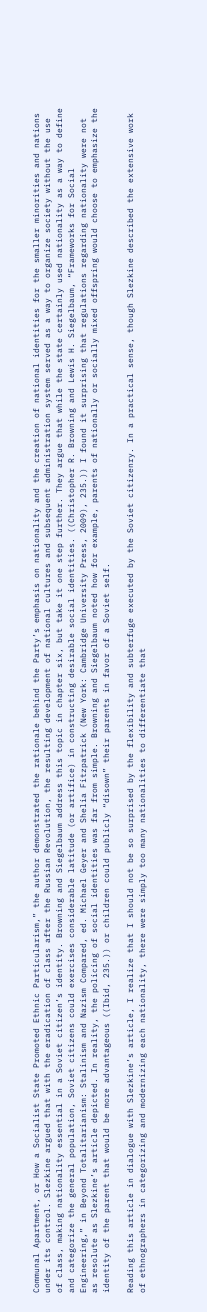Communal Apartment, or How a Socialist State Promoted Ethnic Particularism,” the author demonstrated the rationale behind the Party’s emphasis on nationality and the creation of national identities for the smaller minorities and nations under its control. Slezkine argued that with the eradication of class after the Russian Revolution, the resulting development of national cultures and subsequent administration system served as a way to organize society without the use of class, making nationality essential in a Soviet citizen’s identity. Browning and Siegelbaum address this topic in chapter six, but take it one step further. They argue that while the state certainly used nationality as a way to define and categorize the general population, Soviet citizens could exercises considerable latitude (or artifice) in constructing desirable social identities. ((Christopher R. Browning and Lewis H. Siegelbaum, “Frameworks for Social Engineering,” in Beyond Totalitarianism: Stalinism and Nazism Compared, ed. Michael Geyer and Shelia Fitzpatrick (New York: Cambridge University Press, 2009), 235.)) I found it surprising that regulations regarding nationality were not as resolute as Slezkine’s article depicted. In reality, the policing of social identities was far from simple. Browning and Siegelbaum noted how for example, parents of nationally or socially mixed offspring would choose to emphasize the identity of the parent that would be more advantageous ((Ibid, 235.)) or children could publicly “disown” their parents in favor of a Soviet self.

Reading this article in dialogue with Slezkine’s article, I realize that I should not be so surprised by the flexibility and subterfuge executed by the Soviet citizenry. In a practical sense, though Slezkine described the extensive work of ethnographers in categorizing and modernizing each nationality, there were simply too many nationalities to differentiate that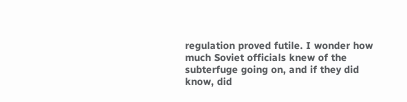regulation proved futile. I wonder how much Soviet officials knew of the subterfuge going on, and if they did know, did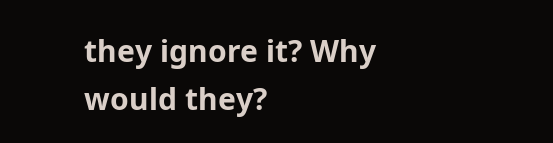they ignore it? Why would they?